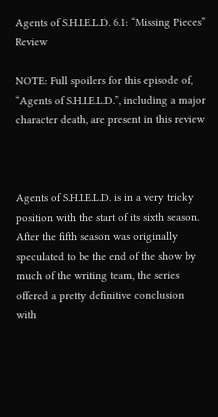Agents of S.H.I.E.L.D. 6.1: “Missing Pieces” Review

NOTE: Full spoilers for this episode of, “Agents of S.H.I.E.L.D.”, including a major character death, are present in this review



Agents of S.H.I.E.L.D. is in a very tricky position with the start of its sixth season. After the fifth season was originally speculated to be the end of the show by much of the writing team, the series offered a pretty definitive conclusion with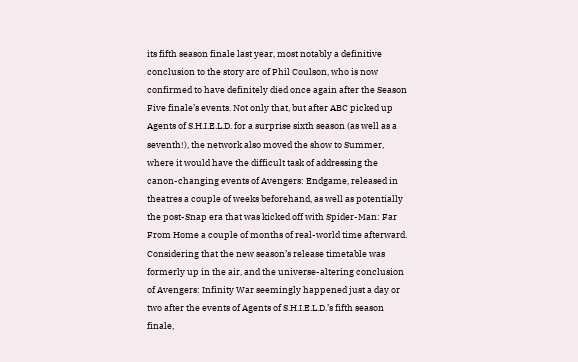its fifth season finale last year, most notably a definitive conclusion to the story arc of Phil Coulson, who is now confirmed to have definitely died once again after the Season Five finale’s events. Not only that, but after ABC picked up Agents of S.H.I.E.L.D. for a surprise sixth season (as well as a seventh!), the network also moved the show to Summer, where it would have the difficult task of addressing the canon-changing events of Avengers: Endgame, released in theatres a couple of weeks beforehand, as well as potentially the post-Snap era that was kicked off with Spider-Man: Far From Home a couple of months of real-world time afterward. Considering that the new season’s release timetable was formerly up in the air, and the universe-altering conclusion of Avengers: Infinity War seemingly happened just a day or two after the events of Agents of S.H.I.E.L.D.’s fifth season finale,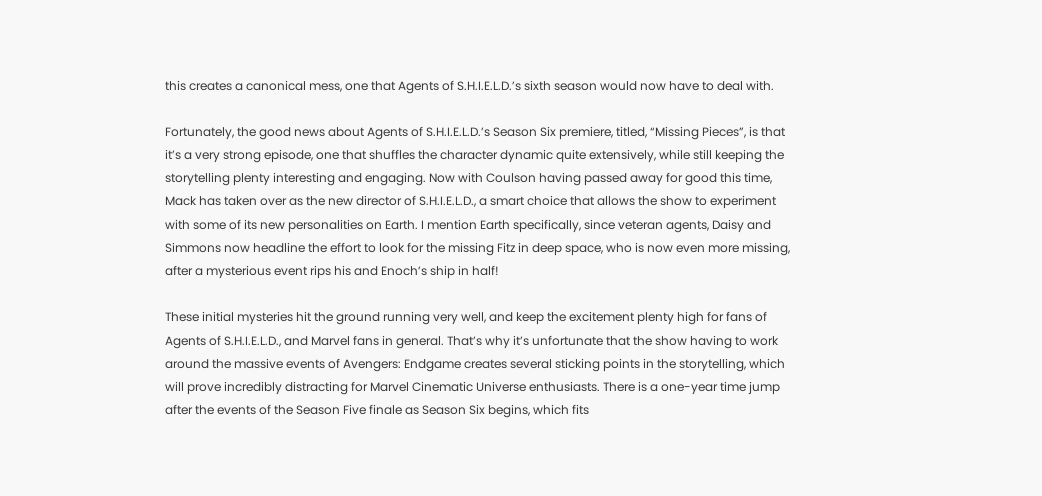this creates a canonical mess, one that Agents of S.H.I.E.L.D.’s sixth season would now have to deal with.

Fortunately, the good news about Agents of S.H.I.E.L.D.’s Season Six premiere, titled, “Missing Pieces”, is that it’s a very strong episode, one that shuffles the character dynamic quite extensively, while still keeping the storytelling plenty interesting and engaging. Now with Coulson having passed away for good this time, Mack has taken over as the new director of S.H.I.E.L.D., a smart choice that allows the show to experiment with some of its new personalities on Earth. I mention Earth specifically, since veteran agents, Daisy and Simmons now headline the effort to look for the missing Fitz in deep space, who is now even more missing, after a mysterious event rips his and Enoch’s ship in half!

These initial mysteries hit the ground running very well, and keep the excitement plenty high for fans of Agents of S.H.I.E.L.D., and Marvel fans in general. That’s why it’s unfortunate that the show having to work around the massive events of Avengers: Endgame creates several sticking points in the storytelling, which will prove incredibly distracting for Marvel Cinematic Universe enthusiasts. There is a one-year time jump after the events of the Season Five finale as Season Six begins, which fits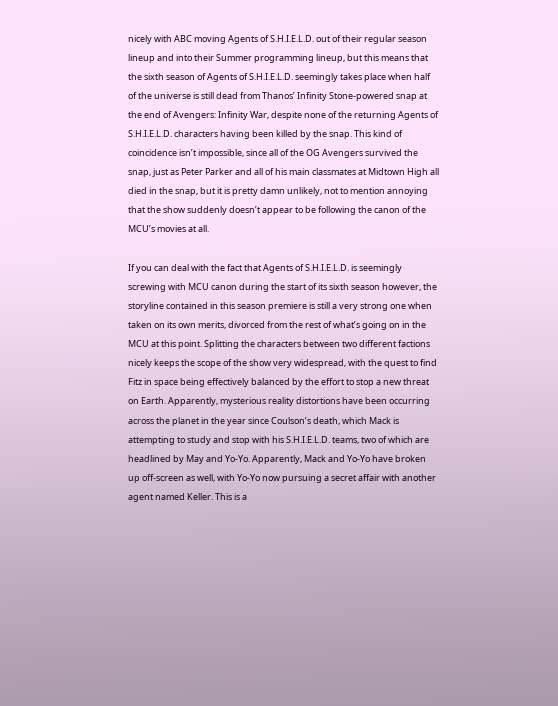nicely with ABC moving Agents of S.H.I.E.L.D. out of their regular season lineup and into their Summer programming lineup, but this means that the sixth season of Agents of S.H.I.E.L.D. seemingly takes place when half of the universe is still dead from Thanos’ Infinity Stone-powered snap at the end of Avengers: Infinity War, despite none of the returning Agents of S.H.I.E.L.D. characters having been killed by the snap. This kind of coincidence isn’t impossible, since all of the OG Avengers survived the snap, just as Peter Parker and all of his main classmates at Midtown High all died in the snap, but it is pretty damn unlikely, not to mention annoying that the show suddenly doesn’t appear to be following the canon of the MCU’s movies at all.

If you can deal with the fact that Agents of S.H.I.E.L.D. is seemingly screwing with MCU canon during the start of its sixth season however, the storyline contained in this season premiere is still a very strong one when taken on its own merits, divorced from the rest of what’s going on in the MCU at this point. Splitting the characters between two different factions nicely keeps the scope of the show very widespread, with the quest to find Fitz in space being effectively balanced by the effort to stop a new threat on Earth. Apparently, mysterious reality distortions have been occurring across the planet in the year since Coulson’s death, which Mack is attempting to study and stop with his S.H.I.E.L.D. teams, two of which are headlined by May and Yo-Yo. Apparently, Mack and Yo-Yo have broken up off-screen as well, with Yo-Yo now pursuing a secret affair with another agent named Keller. This is a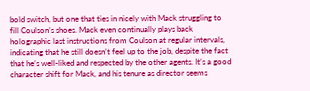bold switch, but one that ties in nicely with Mack struggling to fill Coulson’s shoes. Mack even continually plays back holographic last instructions from Coulson at regular intervals, indicating that he still doesn’t feel up to the job, despite the fact that he’s well-liked and respected by the other agents. It’s a good character shift for Mack, and his tenure as director seems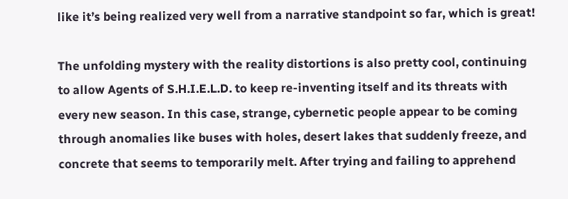like it’s being realized very well from a narrative standpoint so far, which is great!

The unfolding mystery with the reality distortions is also pretty cool, continuing to allow Agents of S.H.I.E.L.D. to keep re-inventing itself and its threats with every new season. In this case, strange, cybernetic people appear to be coming through anomalies like buses with holes, desert lakes that suddenly freeze, and concrete that seems to temporarily melt. After trying and failing to apprehend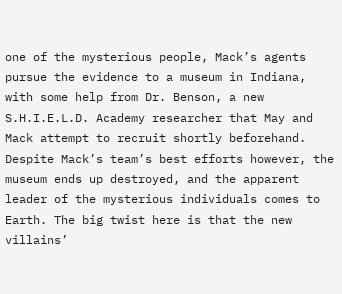one of the mysterious people, Mack’s agents pursue the evidence to a museum in Indiana, with some help from Dr. Benson, a new S.H.I.E.L.D. Academy researcher that May and Mack attempt to recruit shortly beforehand. Despite Mack’s team’s best efforts however, the museum ends up destroyed, and the apparent leader of the mysterious individuals comes to Earth. The big twist here is that the new villains’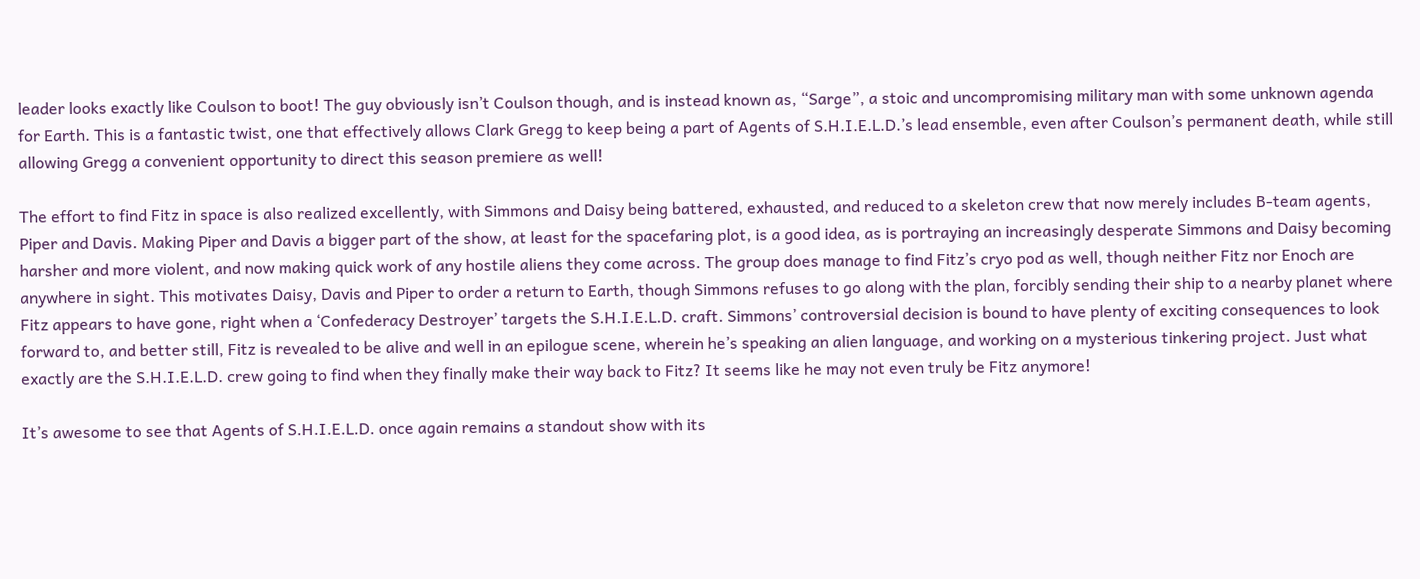leader looks exactly like Coulson to boot! The guy obviously isn’t Coulson though, and is instead known as, “Sarge”, a stoic and uncompromising military man with some unknown agenda for Earth. This is a fantastic twist, one that effectively allows Clark Gregg to keep being a part of Agents of S.H.I.E.L.D.’s lead ensemble, even after Coulson’s permanent death, while still allowing Gregg a convenient opportunity to direct this season premiere as well!

The effort to find Fitz in space is also realized excellently, with Simmons and Daisy being battered, exhausted, and reduced to a skeleton crew that now merely includes B-team agents, Piper and Davis. Making Piper and Davis a bigger part of the show, at least for the spacefaring plot, is a good idea, as is portraying an increasingly desperate Simmons and Daisy becoming harsher and more violent, and now making quick work of any hostile aliens they come across. The group does manage to find Fitz’s cryo pod as well, though neither Fitz nor Enoch are anywhere in sight. This motivates Daisy, Davis and Piper to order a return to Earth, though Simmons refuses to go along with the plan, forcibly sending their ship to a nearby planet where Fitz appears to have gone, right when a ‘Confederacy Destroyer’ targets the S.H.I.E.L.D. craft. Simmons’ controversial decision is bound to have plenty of exciting consequences to look forward to, and better still, Fitz is revealed to be alive and well in an epilogue scene, wherein he’s speaking an alien language, and working on a mysterious tinkering project. Just what exactly are the S.H.I.E.L.D. crew going to find when they finally make their way back to Fitz? It seems like he may not even truly be Fitz anymore!

It’s awesome to see that Agents of S.H.I.E.L.D. once again remains a standout show with its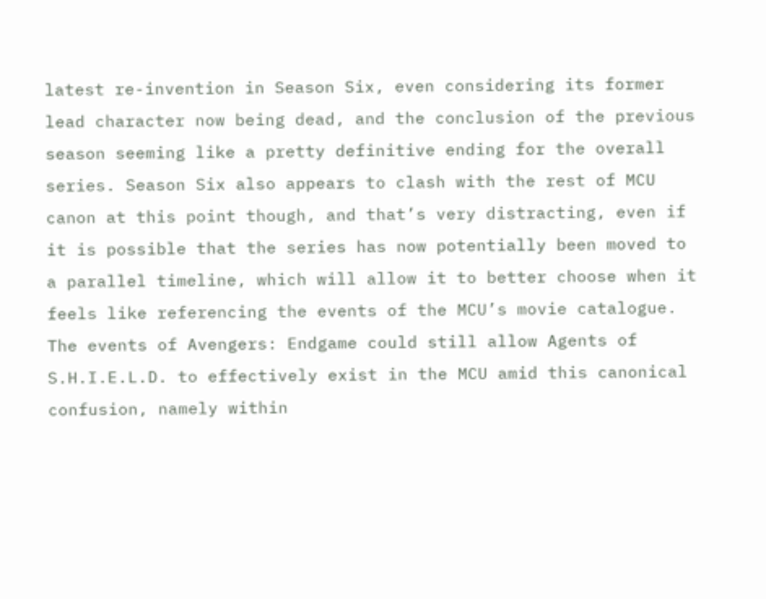latest re-invention in Season Six, even considering its former lead character now being dead, and the conclusion of the previous season seeming like a pretty definitive ending for the overall series. Season Six also appears to clash with the rest of MCU canon at this point though, and that’s very distracting, even if it is possible that the series has now potentially been moved to a parallel timeline, which will allow it to better choose when it feels like referencing the events of the MCU’s movie catalogue. The events of Avengers: Endgame could still allow Agents of S.H.I.E.L.D. to effectively exist in the MCU amid this canonical confusion, namely within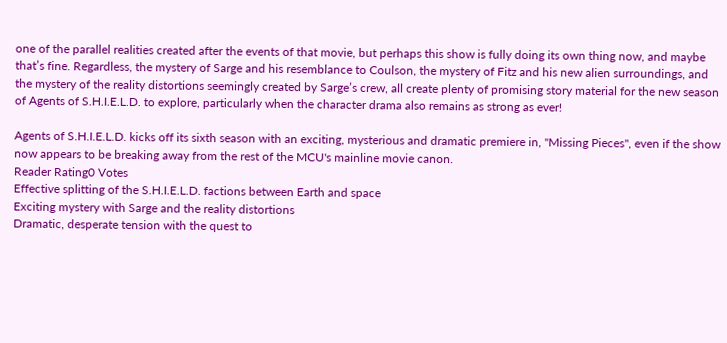one of the parallel realities created after the events of that movie, but perhaps this show is fully doing its own thing now, and maybe that’s fine. Regardless, the mystery of Sarge and his resemblance to Coulson, the mystery of Fitz and his new alien surroundings, and the mystery of the reality distortions seemingly created by Sarge’s crew, all create plenty of promising story material for the new season of Agents of S.H.I.E.L.D. to explore, particularly when the character drama also remains as strong as ever!

Agents of S.H.I.E.L.D. kicks off its sixth season with an exciting, mysterious and dramatic premiere in, "Missing Pieces", even if the show now appears to be breaking away from the rest of the MCU's mainline movie canon.
Reader Rating0 Votes
Effective splitting of the S.H.I.E.L.D. factions between Earth and space
Exciting mystery with Sarge and the reality distortions
Dramatic, desperate tension with the quest to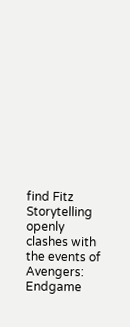find Fitz
Storytelling openly clashes with the events of Avengers: Endgame